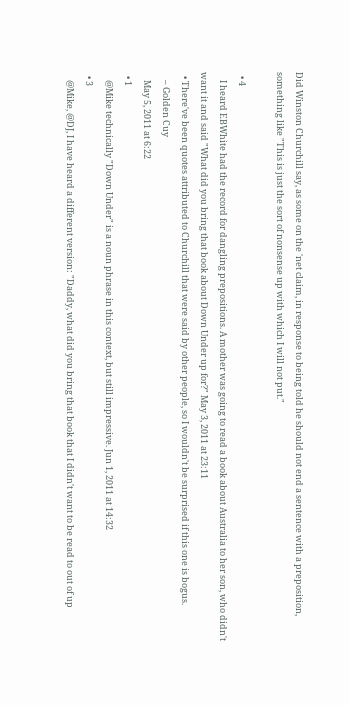Did Winston Churchill say, as some on the 'net claim, in response to being told he should not end a sentence with a preposition, something like "This is just the sort of nonsense up with which I will not put."

  • 4
    I heard EBWhite had the record for dangling prepositions. A mother was going to read a book about Australia to her son, who didn't want it and said "What did you bring that book about Down Under up for?" May 3, 2011 at 23:11
  • There've been quotes attributed to Churchill that were said by other people, so I wouldn't be surprised if this one is bogus.
    – Golden Cuy
    May 5, 2011 at 6:22
  • 1
    @Mike technically "Down Under" is a noun phrase in this context, but still impressive. Jun 1, 2011 at 14:32
  • 3
    @Mike, @DJ, I have heard a different version: "Daddy, what did you bring that book that I didn't want to be read to out of up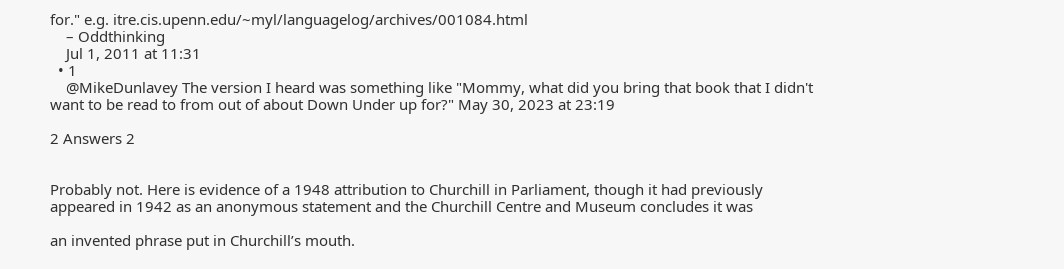for." e.g. itre.cis.upenn.edu/~myl/languagelog/archives/001084.html
    – Oddthinking
    Jul 1, 2011 at 11:31
  • 1
    @MikeDunlavey The version I heard was something like "Mommy, what did you bring that book that I didn't want to be read to from out of about Down Under up for?" May 30, 2023 at 23:19

2 Answers 2


Probably not. Here is evidence of a 1948 attribution to Churchill in Parliament, though it had previously appeared in 1942 as an anonymous statement and the Churchill Centre and Museum concludes it was

an invented phrase put in Churchill’s mouth.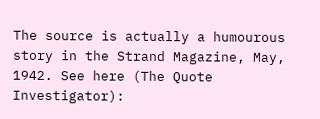The source is actually a humourous story in the Strand Magazine, May, 1942. See here (The Quote Investigator):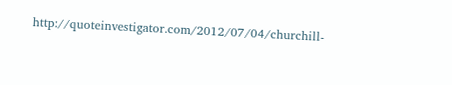http://quoteinvestigator.com/2012/07/04/churchill-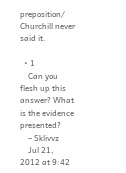preposition/ Churchill never said it.

  • 1
    Can you flesh up this answer? What is the evidence presented?
    – Sklivvz
    Jul 21, 2012 at 9:42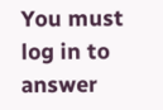You must log in to answer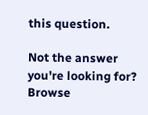this question.

Not the answer you're looking for? Browse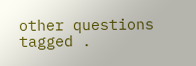other questions tagged .